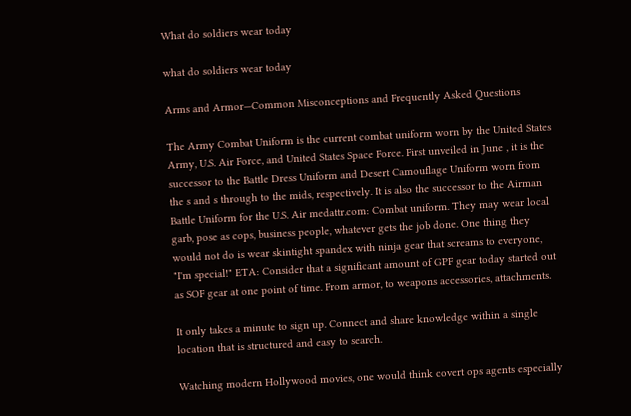What do soldiers wear today

what do soldiers wear today

Arms and Armor—Common Misconceptions and Frequently Asked Questions

The Army Combat Uniform is the current combat uniform worn by the United States Army, U.S. Air Force, and United States Space Force. First unveiled in June , it is the successor to the Battle Dress Uniform and Desert Camouflage Uniform worn from the s and s through to the mids, respectively. It is also the successor to the Airman Battle Uniform for the U.S. Air medattr.com: Combat uniform. They may wear local garb, pose as cops, business people, whatever gets the job done. One thing they would not do is wear skintight spandex with ninja gear that screams to everyone, "I'm special!" ETA: Consider that a significant amount of GPF gear today started out as SOF gear at one point of time. From armor, to weapons accessories, attachments.

It only takes a minute to sign up. Connect and share knowledge within a single location that is structured and easy to search.

Watching modern Hollywood movies, one would think covert ops agents especially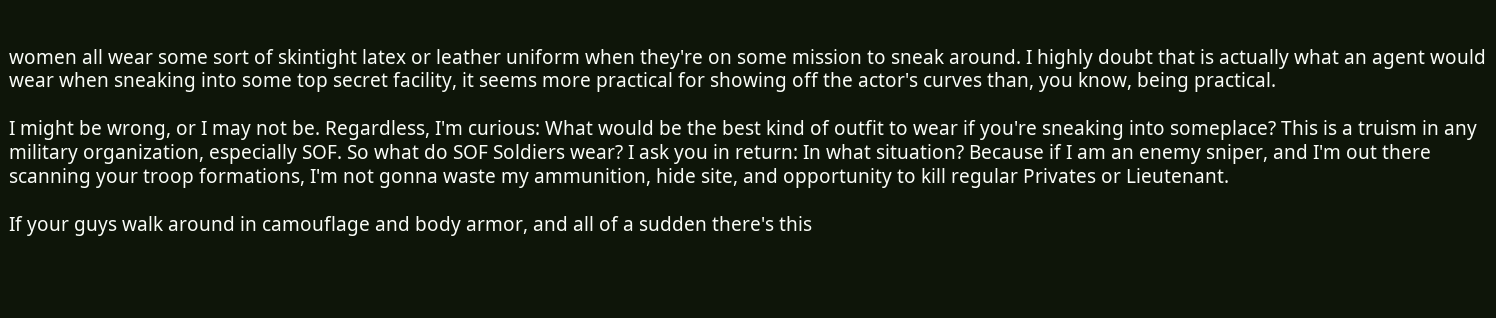women all wear some sort of skintight latex or leather uniform when they're on some mission to sneak around. I highly doubt that is actually what an agent would wear when sneaking into some top secret facility, it seems more practical for showing off the actor's curves than, you know, being practical.

I might be wrong, or I may not be. Regardless, I'm curious: What would be the best kind of outfit to wear if you're sneaking into someplace? This is a truism in any military organization, especially SOF. So what do SOF Soldiers wear? I ask you in return: In what situation? Because if I am an enemy sniper, and I'm out there scanning your troop formations, I'm not gonna waste my ammunition, hide site, and opportunity to kill regular Privates or Lieutenant.

If your guys walk around in camouflage and body armor, and all of a sudden there's this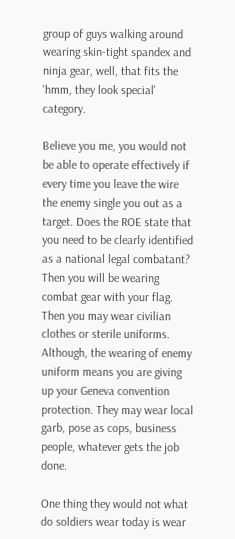group of guys walking around wearing skin-tight spandex and ninja gear, well, that fits the 'hmm, they look special' category.

Believe you me, you would not be able to operate effectively if every time you leave the wire the enemy single you out as a target. Does the ROE state that you need to be clearly identified as a national legal combatant? Then you will be wearing combat gear with your flag. Then you may wear civilian clothes or sterile uniforms. Although, the wearing of enemy uniform means you are giving up your Geneva convention protection. They may wear local garb, pose as cops, business people, whatever gets the job done.

One thing they would not what do soldiers wear today is wear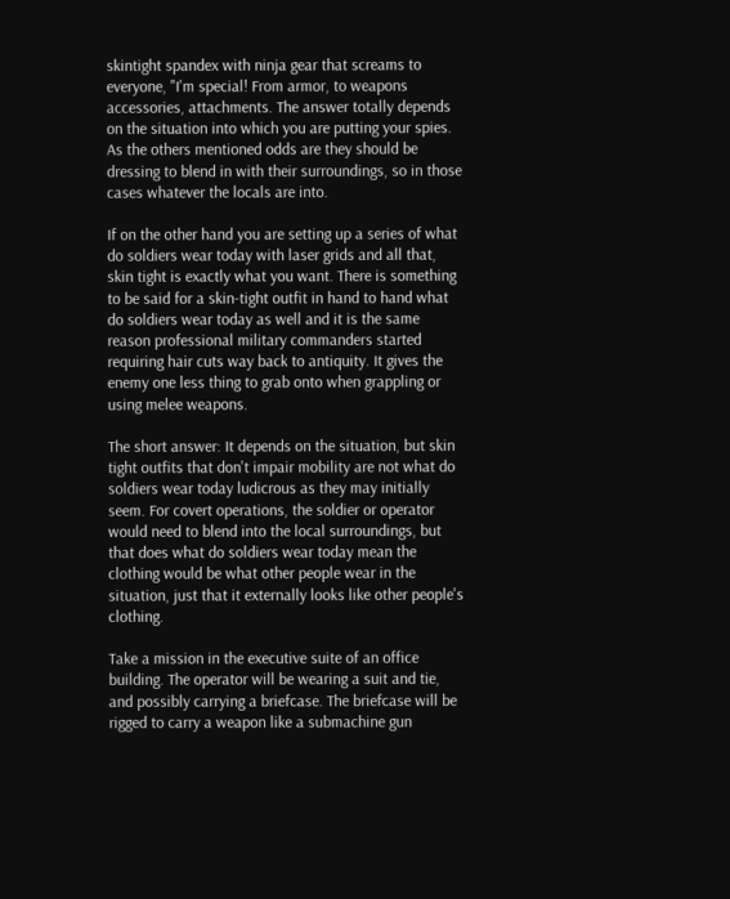skintight spandex with ninja gear that screams to everyone, "I'm special! From armor, to weapons accessories, attachments. The answer totally depends on the situation into which you are putting your spies. As the others mentioned odds are they should be dressing to blend in with their surroundings, so in those cases whatever the locals are into.

If on the other hand you are setting up a series of what do soldiers wear today with laser grids and all that, skin tight is exactly what you want. There is something to be said for a skin-tight outfit in hand to hand what do soldiers wear today as well and it is the same reason professional military commanders started requiring hair cuts way back to antiquity. It gives the enemy one less thing to grab onto when grappling or using melee weapons.

The short answer: It depends on the situation, but skin tight outfits that don't impair mobility are not what do soldiers wear today ludicrous as they may initially seem. For covert operations, the soldier or operator would need to blend into the local surroundings, but that does what do soldiers wear today mean the clothing would be what other people wear in the situation, just that it externally looks like other people's clothing.

Take a mission in the executive suite of an office building. The operator will be wearing a suit and tie, and possibly carrying a briefcase. The briefcase will be rigged to carry a weapon like a submachine gun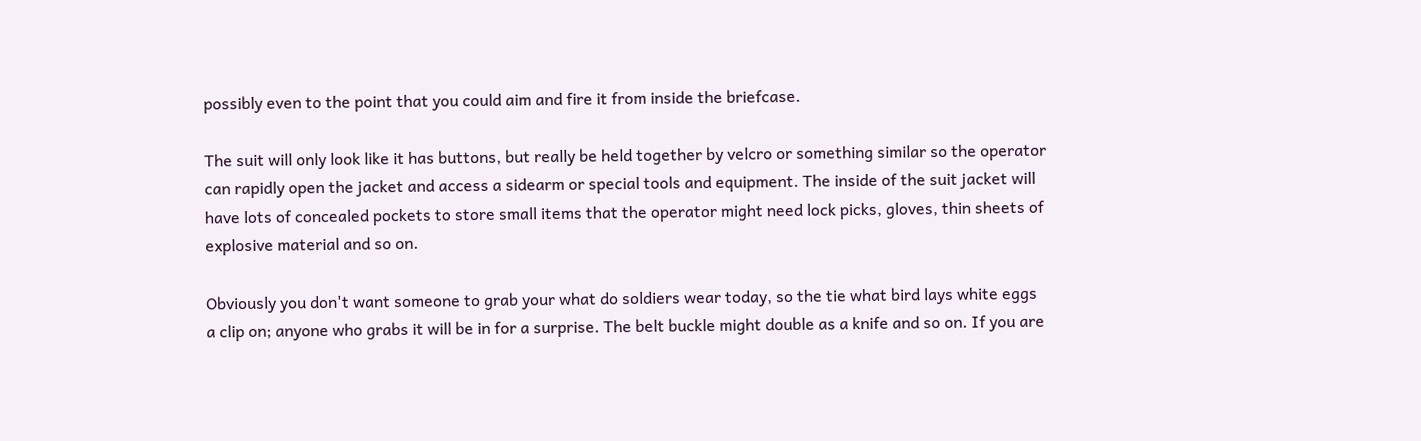possibly even to the point that you could aim and fire it from inside the briefcase.

The suit will only look like it has buttons, but really be held together by velcro or something similar so the operator can rapidly open the jacket and access a sidearm or special tools and equipment. The inside of the suit jacket will have lots of concealed pockets to store small items that the operator might need lock picks, gloves, thin sheets of explosive material and so on.

Obviously you don't want someone to grab your what do soldiers wear today, so the tie what bird lays white eggs a clip on; anyone who grabs it will be in for a surprise. The belt buckle might double as a knife and so on. If you are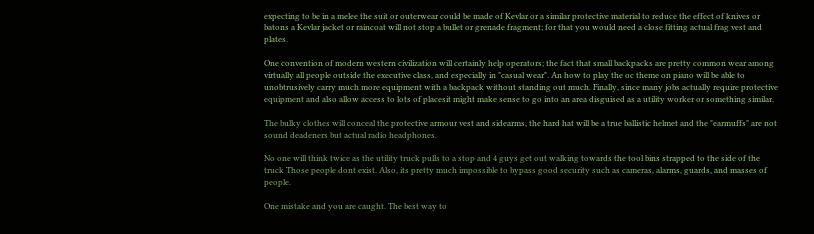expecting to be in a melee the suit or outerwear could be made of Kevlar or a similar protective material to reduce the effect of knives or batons a Kevlar jacket or raincoat will not stop a bullet or grenade fragment; for that you would need a close fitting actual frag vest and plates.

One convention of modern western civilization will certainly help operators; the fact that small backpacks are pretty common wear among virtually all people outside the executive class, and especially in "casual wear". An how to play the oc theme on piano will be able to unobtrusively carry much more equipment with a backpack without standing out much. Finally, since many jobs actually require protective equipment and also allow access to lots of placesit might make sense to go into an area disguised as a utility worker or something similar.

The bulky clothes will conceal the protective armour vest and sidearms, the hard hat will be a true ballistic helmet and the "earmuffs" are not sound deadeners but actual radio headphones.

No one will think twice as the utility truck pulls to a stop and 4 guys get out walking towards the tool bins strapped to the side of the truck Those people dont exist. Also, its pretty much impossible to bypass good security such as cameras, alarms, guards, and masses of people.

One mistake and you are caught. The best way to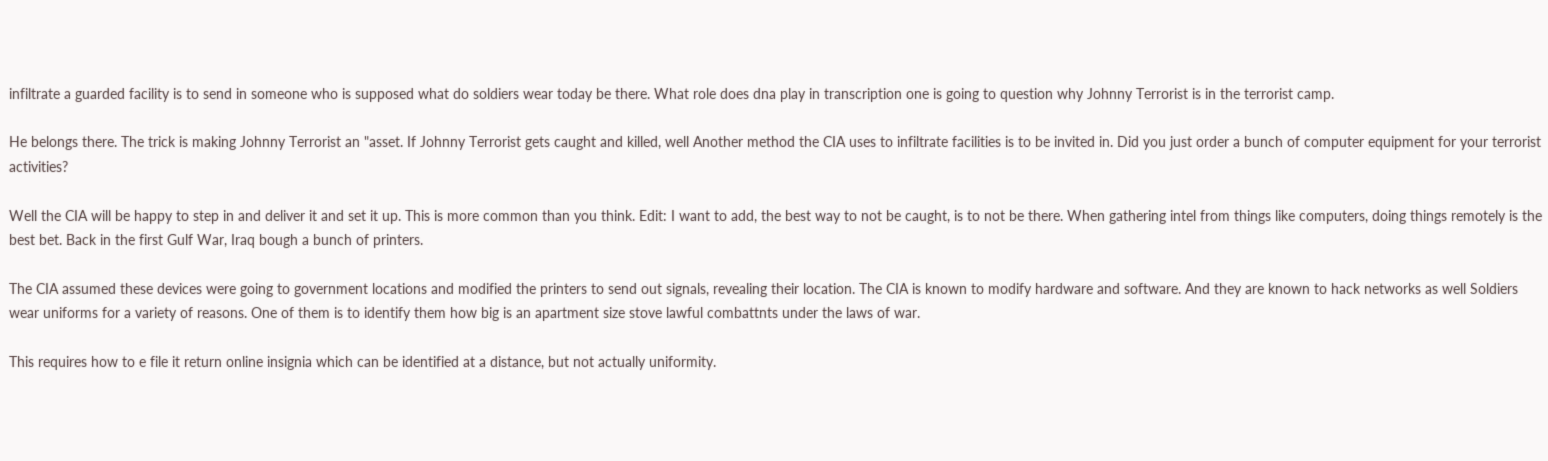infiltrate a guarded facility is to send in someone who is supposed what do soldiers wear today be there. What role does dna play in transcription one is going to question why Johnny Terrorist is in the terrorist camp.

He belongs there. The trick is making Johnny Terrorist an "asset. If Johnny Terrorist gets caught and killed, well Another method the CIA uses to infiltrate facilities is to be invited in. Did you just order a bunch of computer equipment for your terrorist activities?

Well the CIA will be happy to step in and deliver it and set it up. This is more common than you think. Edit: I want to add, the best way to not be caught, is to not be there. When gathering intel from things like computers, doing things remotely is the best bet. Back in the first Gulf War, Iraq bough a bunch of printers.

The CIA assumed these devices were going to government locations and modified the printers to send out signals, revealing their location. The CIA is known to modify hardware and software. And they are known to hack networks as well Soldiers wear uniforms for a variety of reasons. One of them is to identify them how big is an apartment size stove lawful combattnts under the laws of war.

This requires how to e file it return online insignia which can be identified at a distance, but not actually uniformity.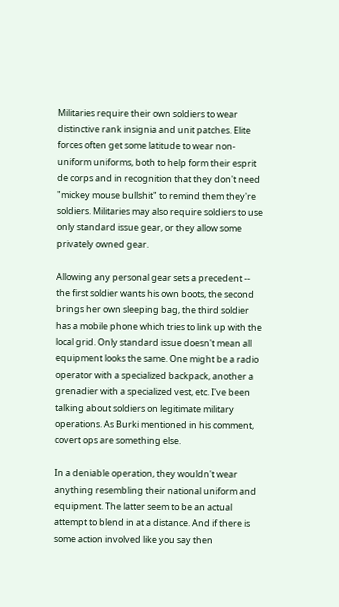Militaries require their own soldiers to wear distinctive rank insignia and unit patches. Elite forces often get some latitude to wear non-uniform uniforms, both to help form their esprit de corps and in recognition that they don't need "mickey mouse bullshit" to remind them they're soldiers. Militaries may also require soldiers to use only standard issue gear, or they allow some privately owned gear.

Allowing any personal gear sets a precedent -- the first soldier wants his own boots, the second brings her own sleeping bag, the third soldier has a mobile phone which tries to link up with the local grid. Only standard issue doesn't mean all equipment looks the same. One might be a radio operator with a specialized backpack, another a grenadier with a specialized vest, etc. I've been talking about soldiers on legitimate military operations. As Burki mentioned in his comment, covert ops are something else.

In a deniable operation, they wouldn't wear anything resembling their national uniform and equipment. The latter seem to be an actual attempt to blend in at a distance. And if there is some action involved like you say then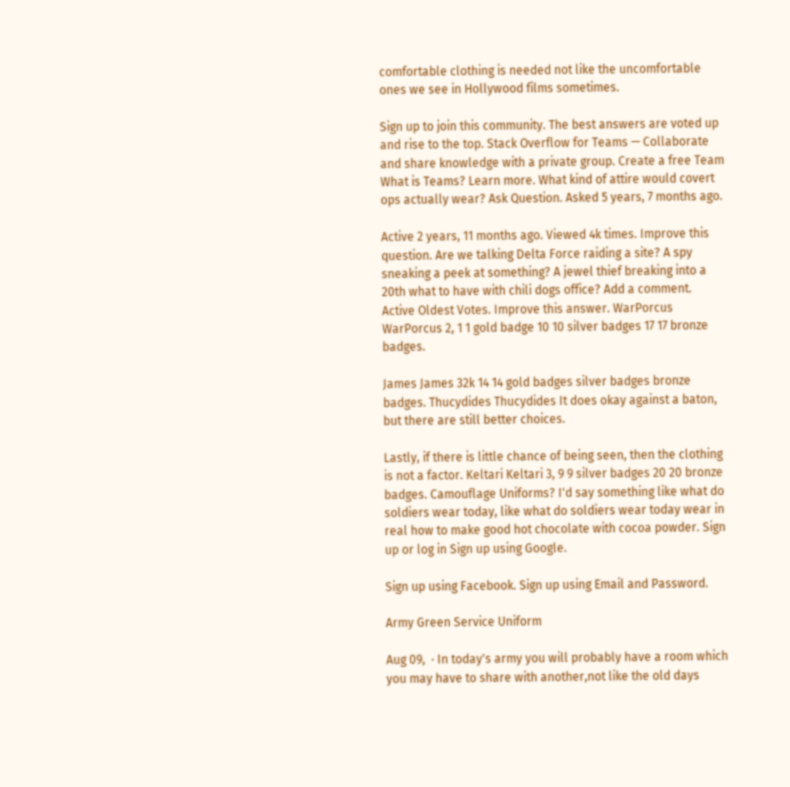comfortable clothing is needed not like the uncomfortable ones we see in Hollywood films sometimes.

Sign up to join this community. The best answers are voted up and rise to the top. Stack Overflow for Teams — Collaborate and share knowledge with a private group. Create a free Team What is Teams? Learn more. What kind of attire would covert ops actually wear? Ask Question. Asked 5 years, 7 months ago.

Active 2 years, 11 months ago. Viewed 4k times. Improve this question. Are we talking Delta Force raiding a site? A spy sneaking a peek at something? A jewel thief breaking into a 20th what to have with chili dogs office? Add a comment. Active Oldest Votes. Improve this answer. WarPorcus WarPorcus 2, 1 1 gold badge 10 10 silver badges 17 17 bronze badges.

James James 32k 14 14 gold badges silver badges bronze badges. Thucydides Thucydides It does okay against a baton, but there are still better choices.

Lastly, if there is little chance of being seen, then the clothing is not a factor. Keltari Keltari 3, 9 9 silver badges 20 20 bronze badges. Camouflage Uniforms? I'd say something like what do soldiers wear today, like what do soldiers wear today wear in real how to make good hot chocolate with cocoa powder. Sign up or log in Sign up using Google.

Sign up using Facebook. Sign up using Email and Password.

Army Green Service Uniform

Aug 09,  · In today's army you will probably have a room which you may have to share with another,not like the old days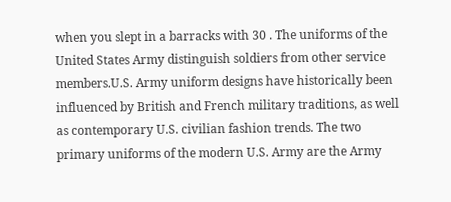when you slept in a barracks with 30 . The uniforms of the United States Army distinguish soldiers from other service members.U.S. Army uniform designs have historically been influenced by British and French military traditions, as well as contemporary U.S. civilian fashion trends. The two primary uniforms of the modern U.S. Army are the Army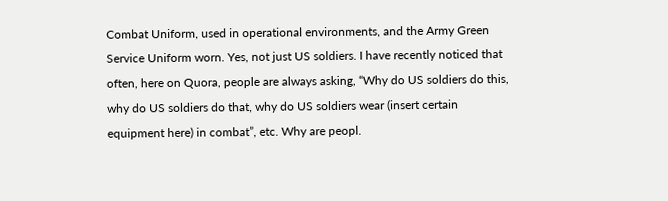Combat Uniform, used in operational environments, and the Army Green Service Uniform worn. Yes, not just US soldiers. I have recently noticed that often, here on Quora, people are always asking, “Why do US soldiers do this, why do US soldiers do that, why do US soldiers wear (insert certain equipment here) in combat”, etc. Why are peopl.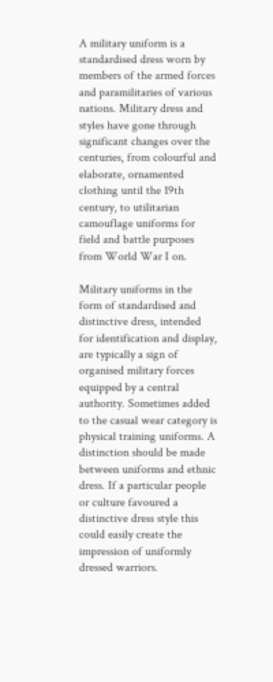A military uniform is a standardised dress worn by members of the armed forces and paramilitaries of various nations. Military dress and styles have gone through significant changes over the centuries, from colourful and elaborate, ornamented clothing until the 19th century, to utilitarian camouflage uniforms for field and battle purposes from World War I on.

Military uniforms in the form of standardised and distinctive dress, intended for identification and display, are typically a sign of organised military forces equipped by a central authority. Sometimes added to the casual wear category is physical training uniforms. A distinction should be made between uniforms and ethnic dress. If a particular people or culture favoured a distinctive dress style this could easily create the impression of uniformly dressed warriors.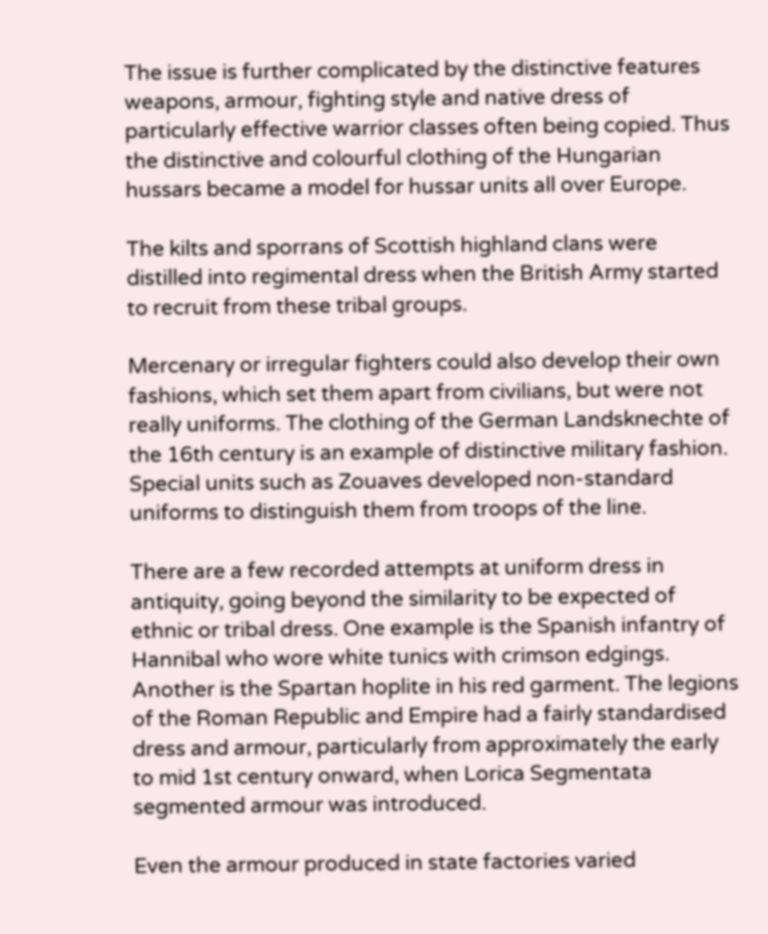The issue is further complicated by the distinctive features weapons, armour, fighting style and native dress of particularly effective warrior classes often being copied. Thus the distinctive and colourful clothing of the Hungarian hussars became a model for hussar units all over Europe.

The kilts and sporrans of Scottish highland clans were distilled into regimental dress when the British Army started to recruit from these tribal groups.

Mercenary or irregular fighters could also develop their own fashions, which set them apart from civilians, but were not really uniforms. The clothing of the German Landsknechte of the 16th century is an example of distinctive military fashion. Special units such as Zouaves developed non-standard uniforms to distinguish them from troops of the line.

There are a few recorded attempts at uniform dress in antiquity, going beyond the similarity to be expected of ethnic or tribal dress. One example is the Spanish infantry of Hannibal who wore white tunics with crimson edgings. Another is the Spartan hoplite in his red garment. The legions of the Roman Republic and Empire had a fairly standardised dress and armour, particularly from approximately the early to mid 1st century onward, when Lorica Segmentata segmented armour was introduced.

Even the armour produced in state factories varied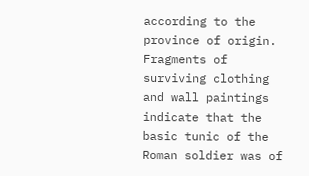according to the province of origin. Fragments of surviving clothing and wall paintings indicate that the basic tunic of the Roman soldier was of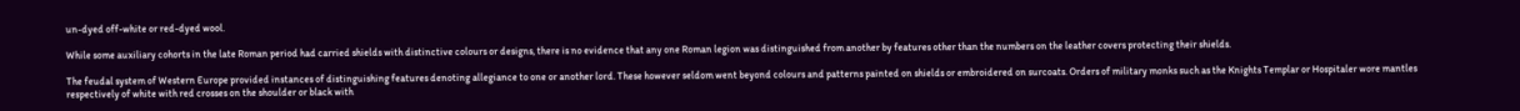un-dyed off-white or red-dyed wool.

While some auxiliary cohorts in the late Roman period had carried shields with distinctive colours or designs, there is no evidence that any one Roman legion was distinguished from another by features other than the numbers on the leather covers protecting their shields.

The feudal system of Western Europe provided instances of distinguishing features denoting allegiance to one or another lord. These however seldom went beyond colours and patterns painted on shields or embroidered on surcoats. Orders of military monks such as the Knights Templar or Hospitaler wore mantles respectively of white with red crosses on the shoulder or black with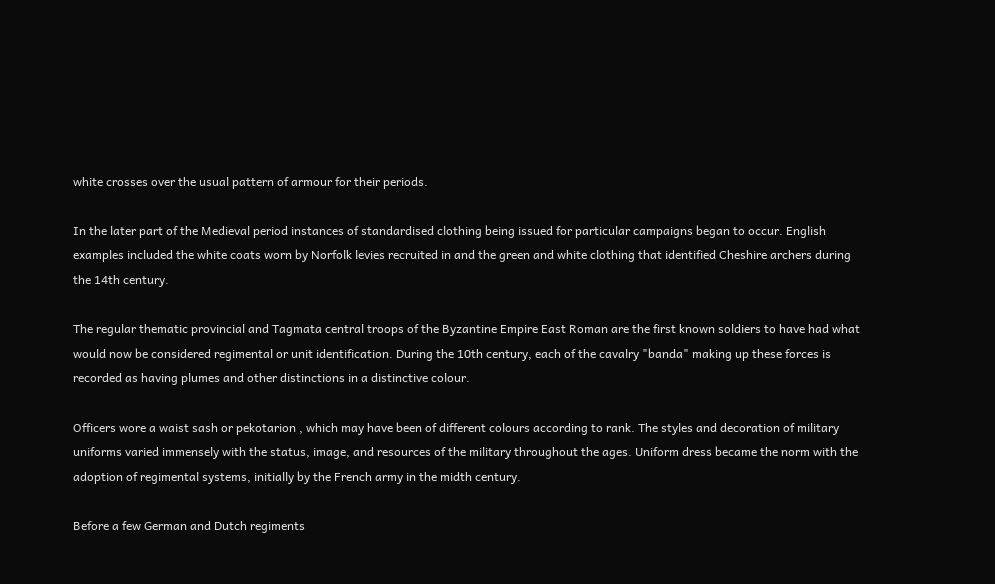white crosses over the usual pattern of armour for their periods.

In the later part of the Medieval period instances of standardised clothing being issued for particular campaigns began to occur. English examples included the white coats worn by Norfolk levies recruited in and the green and white clothing that identified Cheshire archers during the 14th century.

The regular thematic provincial and Tagmata central troops of the Byzantine Empire East Roman are the first known soldiers to have had what would now be considered regimental or unit identification. During the 10th century, each of the cavalry "banda" making up these forces is recorded as having plumes and other distinctions in a distinctive colour.

Officers wore a waist sash or pekotarion , which may have been of different colours according to rank. The styles and decoration of military uniforms varied immensely with the status, image, and resources of the military throughout the ages. Uniform dress became the norm with the adoption of regimental systems, initially by the French army in the midth century.

Before a few German and Dutch regiments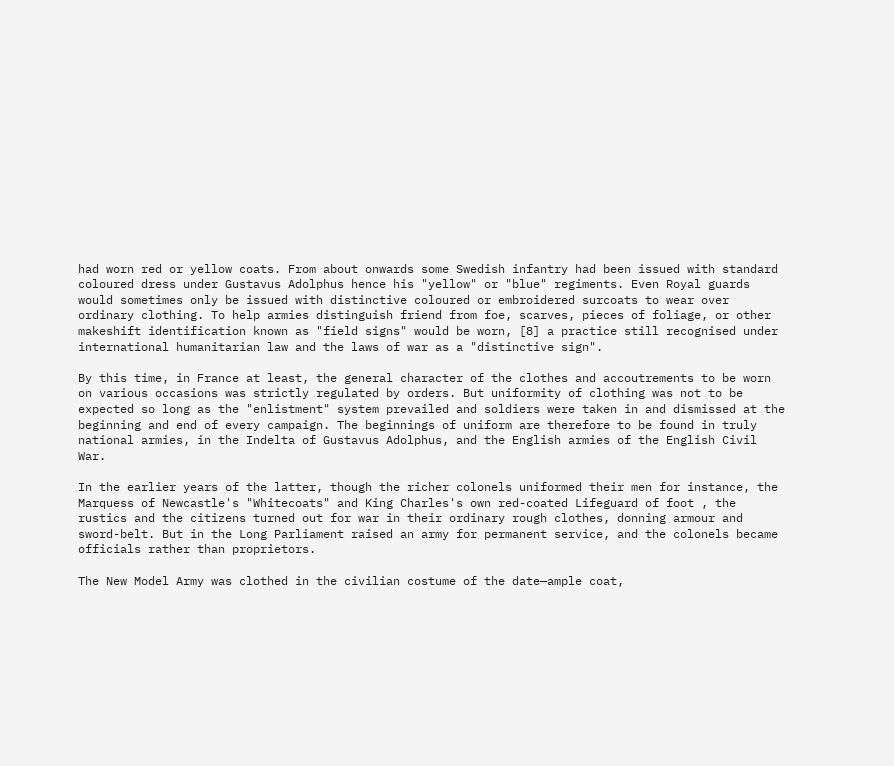had worn red or yellow coats. From about onwards some Swedish infantry had been issued with standard coloured dress under Gustavus Adolphus hence his "yellow" or "blue" regiments. Even Royal guards would sometimes only be issued with distinctive coloured or embroidered surcoats to wear over ordinary clothing. To help armies distinguish friend from foe, scarves, pieces of foliage, or other makeshift identification known as "field signs" would be worn, [8] a practice still recognised under international humanitarian law and the laws of war as a "distinctive sign".

By this time, in France at least, the general character of the clothes and accoutrements to be worn on various occasions was strictly regulated by orders. But uniformity of clothing was not to be expected so long as the "enlistment" system prevailed and soldiers were taken in and dismissed at the beginning and end of every campaign. The beginnings of uniform are therefore to be found in truly national armies, in the Indelta of Gustavus Adolphus, and the English armies of the English Civil War.

In the earlier years of the latter, though the richer colonels uniformed their men for instance, the Marquess of Newcastle's "Whitecoats" and King Charles's own red-coated Lifeguard of foot , the rustics and the citizens turned out for war in their ordinary rough clothes, donning armour and sword-belt. But in the Long Parliament raised an army for permanent service, and the colonels became officials rather than proprietors.

The New Model Army was clothed in the civilian costume of the date—ample coat,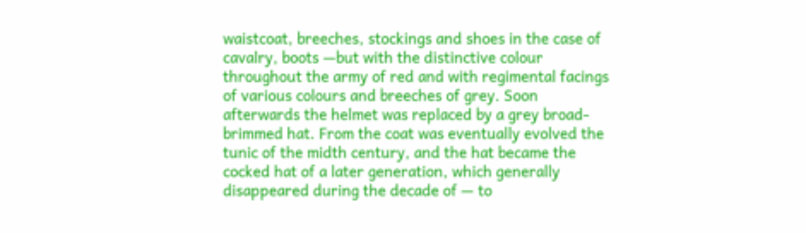waistcoat, breeches, stockings and shoes in the case of cavalry, boots —but with the distinctive colour throughout the army of red and with regimental facings of various colours and breeches of grey. Soon afterwards the helmet was replaced by a grey broad-brimmed hat. From the coat was eventually evolved the tunic of the midth century, and the hat became the cocked hat of a later generation, which generally disappeared during the decade of — to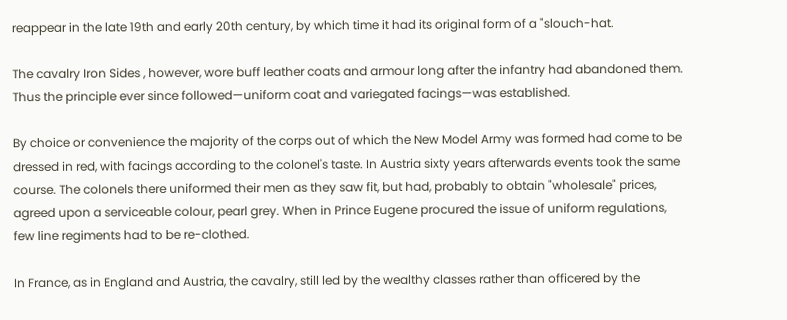reappear in the late 19th and early 20th century, by which time it had its original form of a "slouch-hat.

The cavalry Iron Sides , however, wore buff leather coats and armour long after the infantry had abandoned them. Thus the principle ever since followed—uniform coat and variegated facings—was established.

By choice or convenience the majority of the corps out of which the New Model Army was formed had come to be dressed in red, with facings according to the colonel's taste. In Austria sixty years afterwards events took the same course. The colonels there uniformed their men as they saw fit, but had, probably to obtain "wholesale" prices, agreed upon a serviceable colour, pearl grey. When in Prince Eugene procured the issue of uniform regulations, few line regiments had to be re-clothed.

In France, as in England and Austria, the cavalry, still led by the wealthy classes rather than officered by the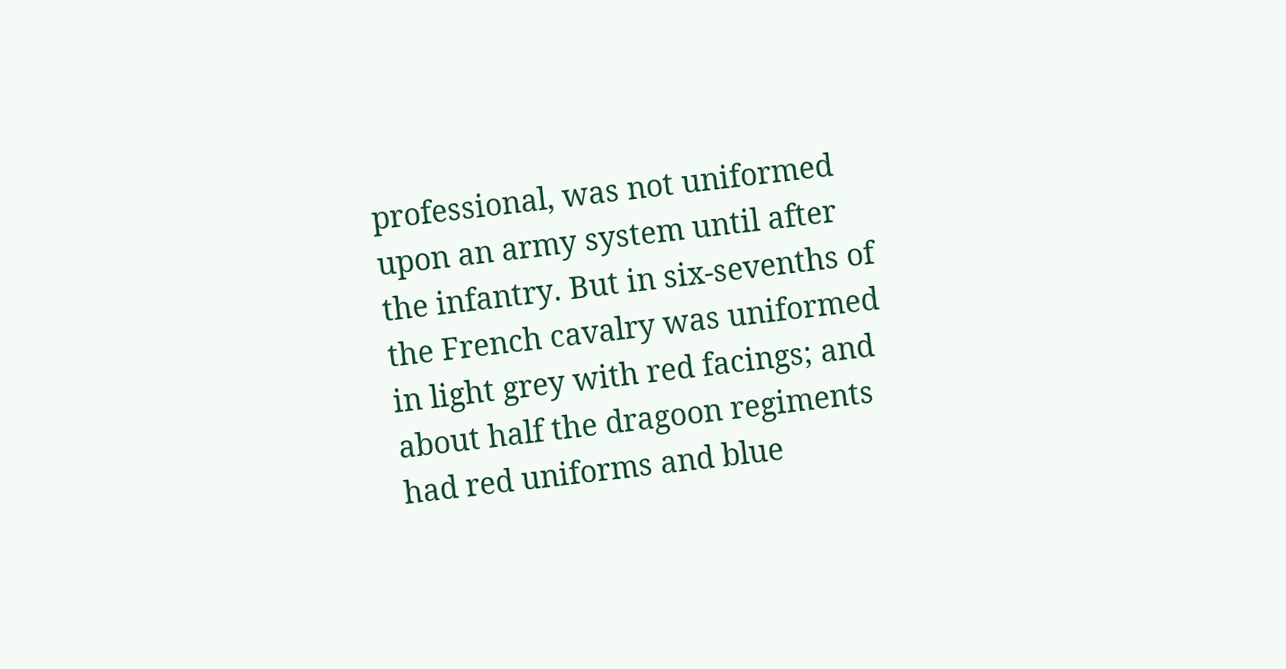professional, was not uniformed upon an army system until after the infantry. But in six-sevenths of the French cavalry was uniformed in light grey with red facings; and about half the dragoon regiments had red uniforms and blue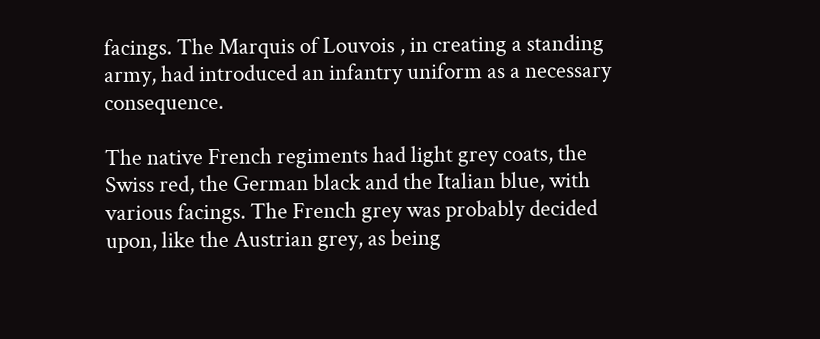facings. The Marquis of Louvois , in creating a standing army, had introduced an infantry uniform as a necessary consequence.

The native French regiments had light grey coats, the Swiss red, the German black and the Italian blue, with various facings. The French grey was probably decided upon, like the Austrian grey, as being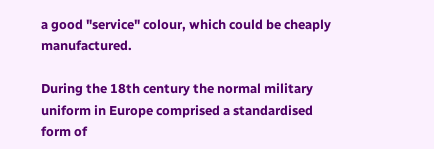a good "service" colour, which could be cheaply manufactured.

During the 18th century the normal military uniform in Europe comprised a standardised form of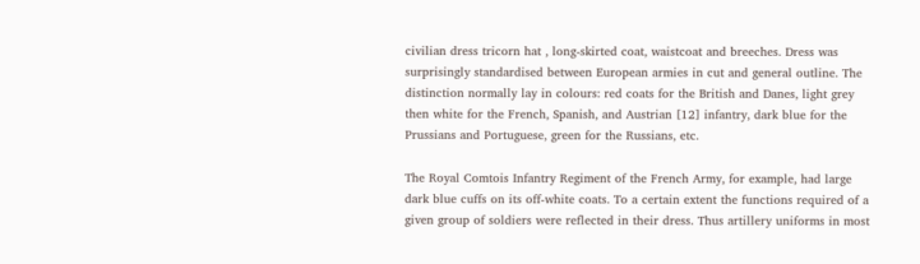civilian dress tricorn hat , long-skirted coat, waistcoat and breeches. Dress was surprisingly standardised between European armies in cut and general outline. The distinction normally lay in colours: red coats for the British and Danes, light grey then white for the French, Spanish, and Austrian [12] infantry, dark blue for the Prussians and Portuguese, green for the Russians, etc.

The Royal Comtois Infantry Regiment of the French Army, for example, had large dark blue cuffs on its off-white coats. To a certain extent the functions required of a given group of soldiers were reflected in their dress. Thus artillery uniforms in most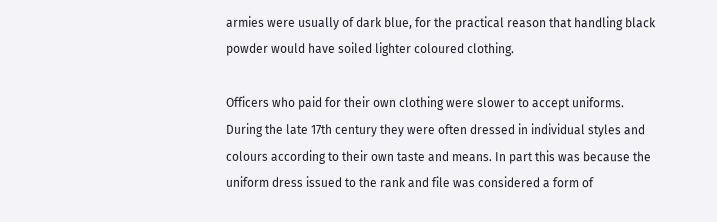armies were usually of dark blue, for the practical reason that handling black powder would have soiled lighter coloured clothing.

Officers who paid for their own clothing were slower to accept uniforms. During the late 17th century they were often dressed in individual styles and colours according to their own taste and means. In part this was because the uniform dress issued to the rank and file was considered a form of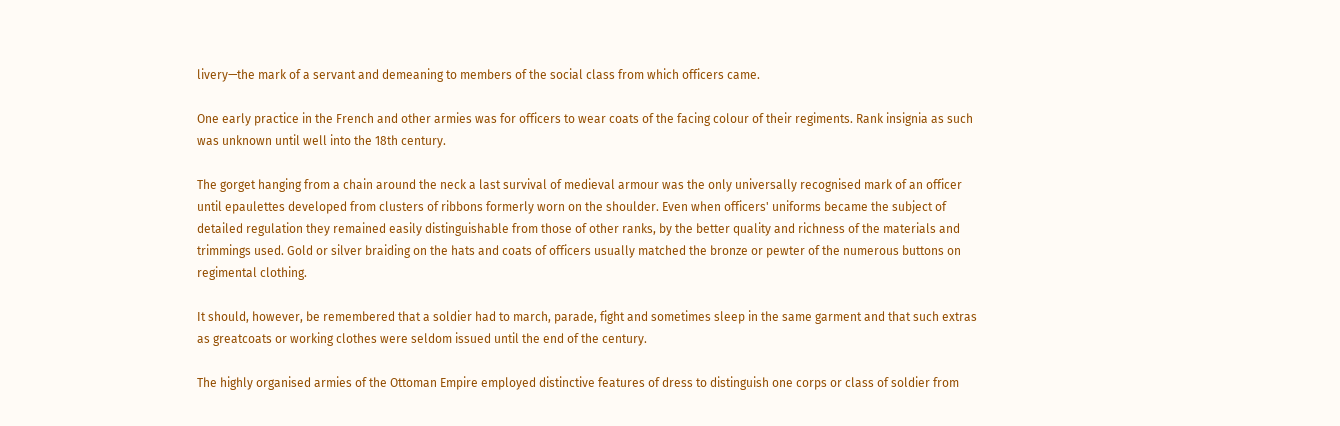livery—the mark of a servant and demeaning to members of the social class from which officers came.

One early practice in the French and other armies was for officers to wear coats of the facing colour of their regiments. Rank insignia as such was unknown until well into the 18th century.

The gorget hanging from a chain around the neck a last survival of medieval armour was the only universally recognised mark of an officer until epaulettes developed from clusters of ribbons formerly worn on the shoulder. Even when officers' uniforms became the subject of detailed regulation they remained easily distinguishable from those of other ranks, by the better quality and richness of the materials and trimmings used. Gold or silver braiding on the hats and coats of officers usually matched the bronze or pewter of the numerous buttons on regimental clothing.

It should, however, be remembered that a soldier had to march, parade, fight and sometimes sleep in the same garment and that such extras as greatcoats or working clothes were seldom issued until the end of the century.

The highly organised armies of the Ottoman Empire employed distinctive features of dress to distinguish one corps or class of soldier from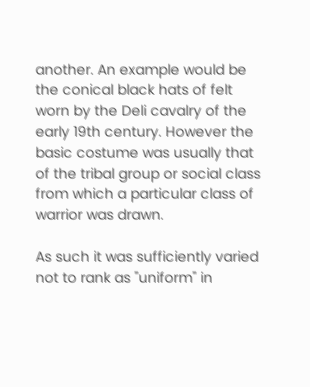another. An example would be the conical black hats of felt worn by the Deli cavalry of the early 19th century. However the basic costume was usually that of the tribal group or social class from which a particular class of warrior was drawn.

As such it was sufficiently varied not to rank as "uniform" in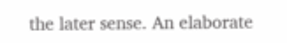the later sense. An elaborate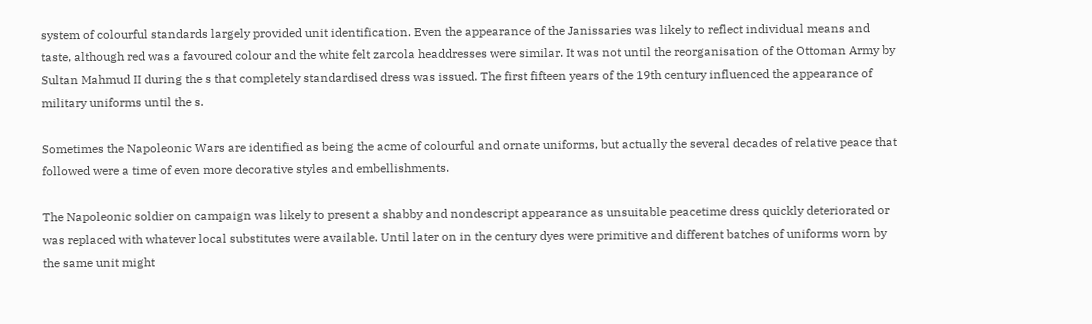system of colourful standards largely provided unit identification. Even the appearance of the Janissaries was likely to reflect individual means and taste, although red was a favoured colour and the white felt zarcola headdresses were similar. It was not until the reorganisation of the Ottoman Army by Sultan Mahmud II during the s that completely standardised dress was issued. The first fifteen years of the 19th century influenced the appearance of military uniforms until the s.

Sometimes the Napoleonic Wars are identified as being the acme of colourful and ornate uniforms, but actually the several decades of relative peace that followed were a time of even more decorative styles and embellishments.

The Napoleonic soldier on campaign was likely to present a shabby and nondescript appearance as unsuitable peacetime dress quickly deteriorated or was replaced with whatever local substitutes were available. Until later on in the century dyes were primitive and different batches of uniforms worn by the same unit might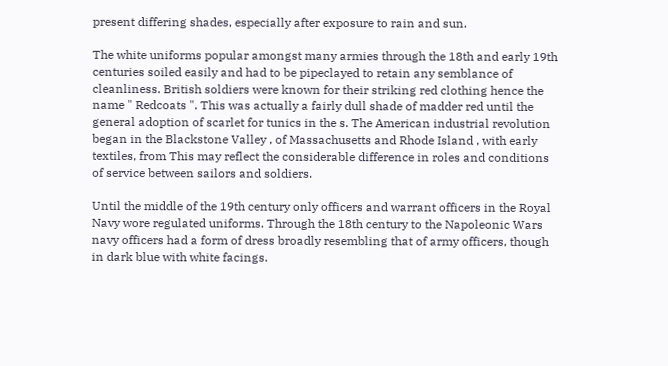present differing shades, especially after exposure to rain and sun.

The white uniforms popular amongst many armies through the 18th and early 19th centuries soiled easily and had to be pipeclayed to retain any semblance of cleanliness. British soldiers were known for their striking red clothing hence the name " Redcoats ". This was actually a fairly dull shade of madder red until the general adoption of scarlet for tunics in the s. The American industrial revolution began in the Blackstone Valley , of Massachusetts and Rhode Island , with early textiles, from This may reflect the considerable difference in roles and conditions of service between sailors and soldiers.

Until the middle of the 19th century only officers and warrant officers in the Royal Navy wore regulated uniforms. Through the 18th century to the Napoleonic Wars navy officers had a form of dress broadly resembling that of army officers, though in dark blue with white facings.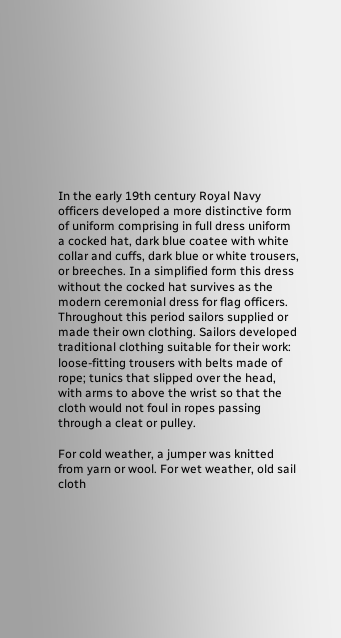In the early 19th century Royal Navy officers developed a more distinctive form of uniform comprising in full dress uniform a cocked hat, dark blue coatee with white collar and cuffs, dark blue or white trousers, or breeches. In a simplified form this dress without the cocked hat survives as the modern ceremonial dress for flag officers. Throughout this period sailors supplied or made their own clothing. Sailors developed traditional clothing suitable for their work: loose-fitting trousers with belts made of rope; tunics that slipped over the head, with arms to above the wrist so that the cloth would not foul in ropes passing through a cleat or pulley.

For cold weather, a jumper was knitted from yarn or wool. For wet weather, old sail cloth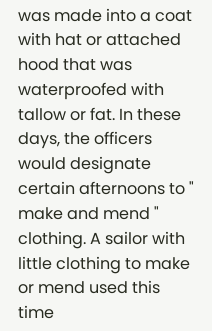was made into a coat with hat or attached hood that was waterproofed with tallow or fat. In these days, the officers would designate certain afternoons to " make and mend " clothing. A sailor with little clothing to make or mend used this time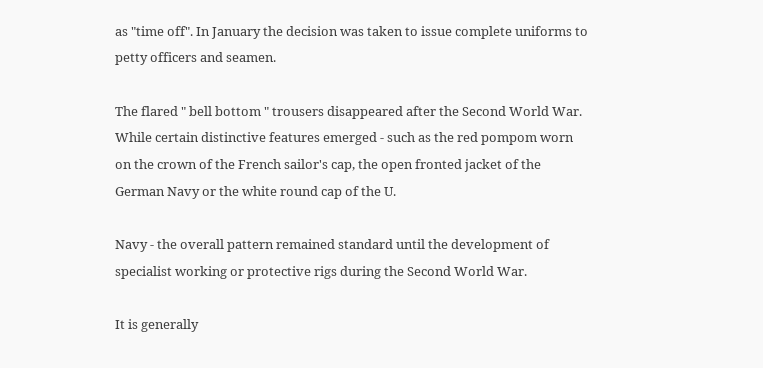as "time off". In January the decision was taken to issue complete uniforms to petty officers and seamen.

The flared " bell bottom " trousers disappeared after the Second World War. While certain distinctive features emerged - such as the red pompom worn on the crown of the French sailor's cap, the open fronted jacket of the German Navy or the white round cap of the U.

Navy - the overall pattern remained standard until the development of specialist working or protective rigs during the Second World War.

It is generally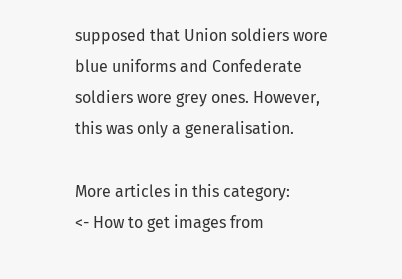supposed that Union soldiers wore blue uniforms and Confederate soldiers wore grey ones. However, this was only a generalisation.

More articles in this category:
<- How to get images from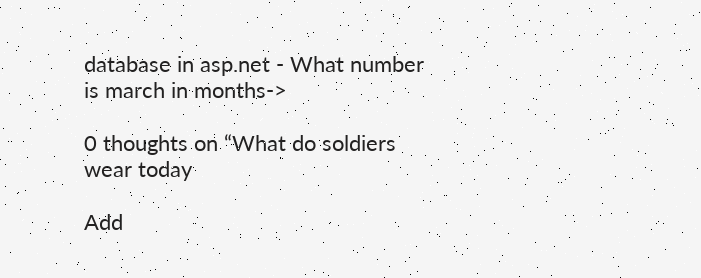database in asp.net - What number is march in months->

0 thoughts on “What do soldiers wear today

Add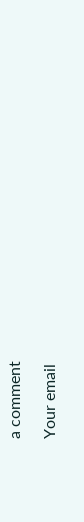a comment

Your email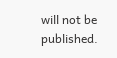will not be published.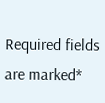Required fields are marked*